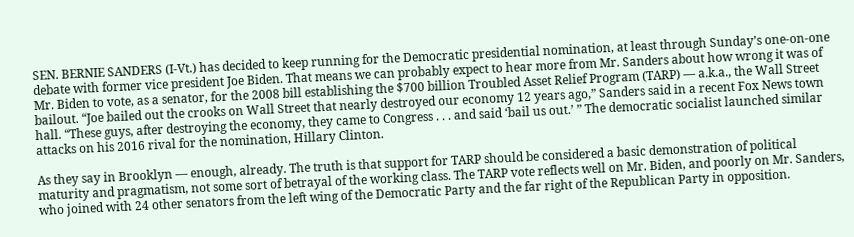SEN. BERNIE SANDERS (I-Vt.) has decided to keep running for the Democratic presidential nomination, at least through Sunday’s one-on-one debate with former vice president Joe Biden. That means we can probably expect to hear more from Mr. Sanders about how wrong it was of Mr. Biden to vote, as a senator, for the 2008 bill establishing the $700 billion Troubled Asset Relief Program (TARP) — a.k.a., the Wall Street bailout. “Joe bailed out the crooks on Wall Street that nearly destroyed our economy 12 years ago,” Sanders said in a recent Fox News town hall. “These guys, after destroying the economy, they came to Congress . . . and said ‘bail us out.’ ” The democratic socialist launched similar attacks on his 2016 rival for the nomination, Hillary Clinton.

As they say in Brooklyn — enough, already. The truth is that support for TARP should be considered a basic demonstration of political maturity and pragmatism, not some sort of betrayal of the working class. The TARP vote reflects well on Mr. Biden, and poorly on Mr. Sanders, who joined with 24 other senators from the left wing of the Democratic Party and the far right of the Republican Party in opposition.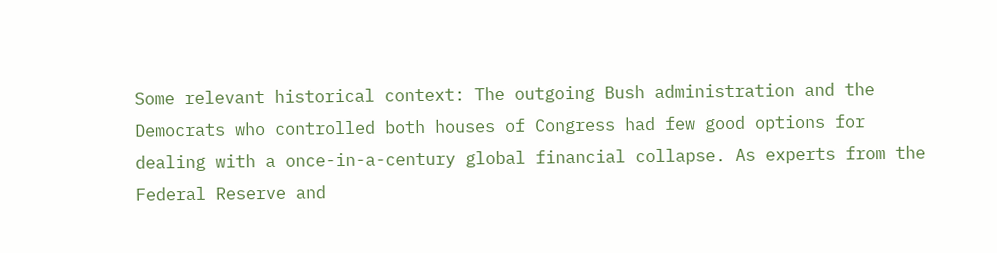Some relevant historical context: The outgoing Bush administration and the Democrats who controlled both houses of Congress had few good options for dealing with a once-in-a-century global financial collapse. As experts from the Federal Reserve and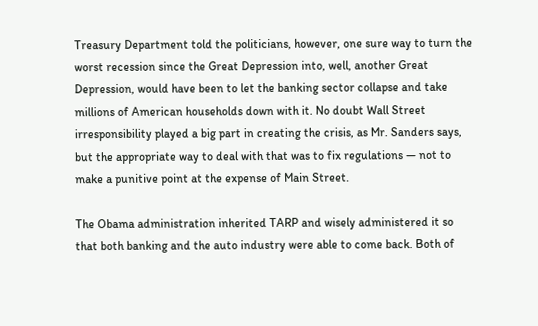Treasury Department told the politicians, however, one sure way to turn the worst recession since the Great Depression into, well, another Great Depression, would have been to let the banking sector collapse and take millions of American households down with it. No doubt Wall Street irresponsibility played a big part in creating the crisis, as Mr. Sanders says, but the appropriate way to deal with that was to fix regulations — not to make a punitive point at the expense of Main Street.

The Obama administration inherited TARP and wisely administered it so that both banking and the auto industry were able to come back. Both of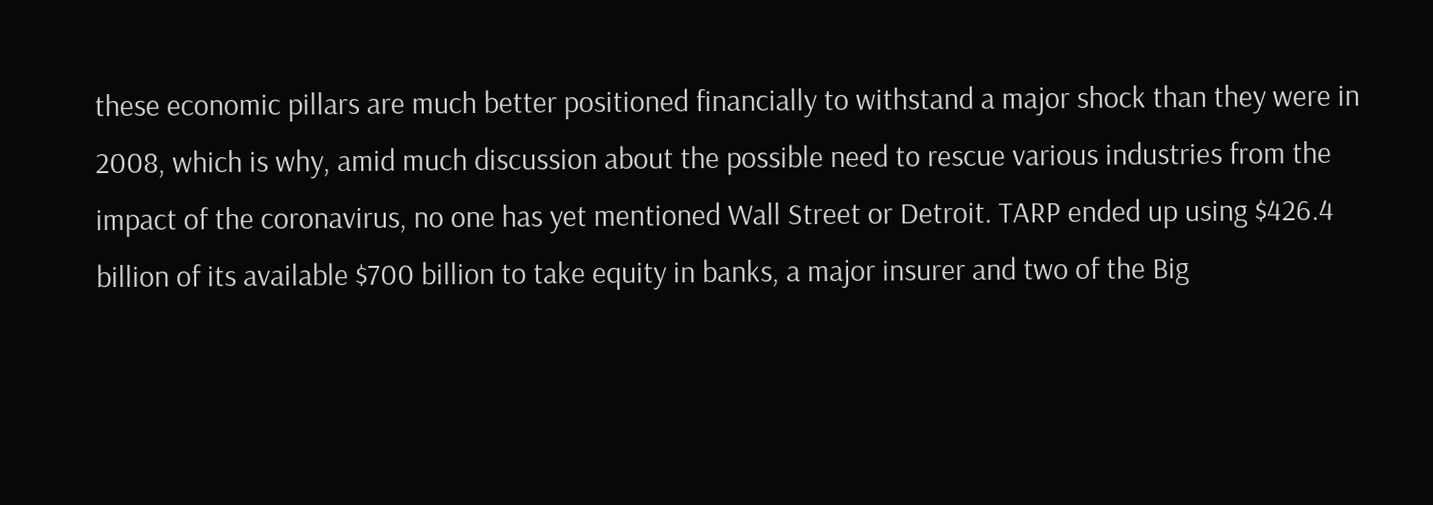these economic pillars are much better positioned financially to withstand a major shock than they were in 2008, which is why, amid much discussion about the possible need to rescue various industries from the impact of the coronavirus, no one has yet mentioned Wall Street or Detroit. TARP ended up using $426.4 billion of its available $700 billion to take equity in banks, a major insurer and two of the Big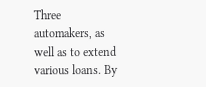Three automakers, as well as to extend various loans. By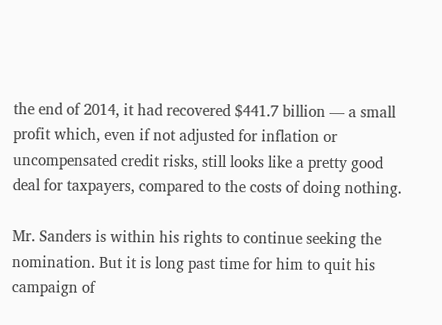the end of 2014, it had recovered $441.7 billion — a small profit which, even if not adjusted for inflation or uncompensated credit risks, still looks like a pretty good deal for taxpayers, compared to the costs of doing nothing.

Mr. Sanders is within his rights to continue seeking the nomination. But it is long past time for him to quit his campaign of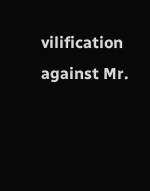vilification against Mr.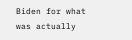Biden for what was actually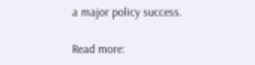a major policy success.

Read more: